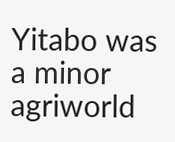Yitabo was a minor agriworld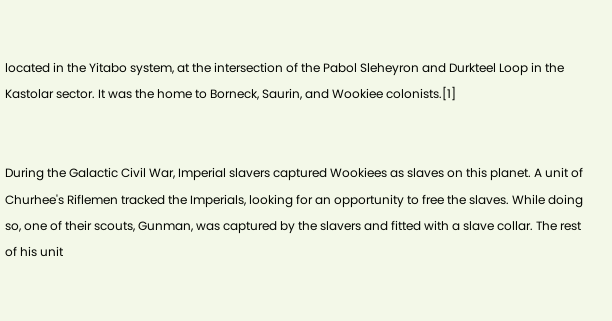located in the Yitabo system, at the intersection of the Pabol Sleheyron and Durkteel Loop in the Kastolar sector. It was the home to Borneck, Saurin, and Wookiee colonists.[1]


During the Galactic Civil War, Imperial slavers captured Wookiees as slaves on this planet. A unit of Churhee's Riflemen tracked the Imperials, looking for an opportunity to free the slaves. While doing so, one of their scouts, Gunman, was captured by the slavers and fitted with a slave collar. The rest of his unit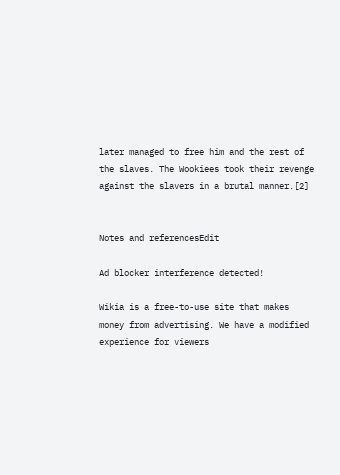later managed to free him and the rest of the slaves. The Wookiees took their revenge against the slavers in a brutal manner.[2]


Notes and referencesEdit

Ad blocker interference detected!

Wikia is a free-to-use site that makes money from advertising. We have a modified experience for viewers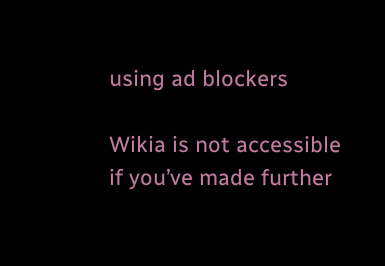using ad blockers

Wikia is not accessible if you’ve made further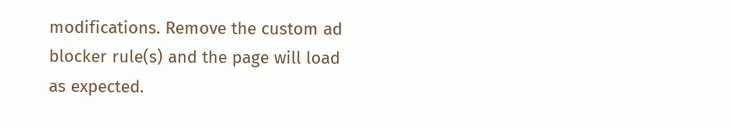modifications. Remove the custom ad blocker rule(s) and the page will load as expected.